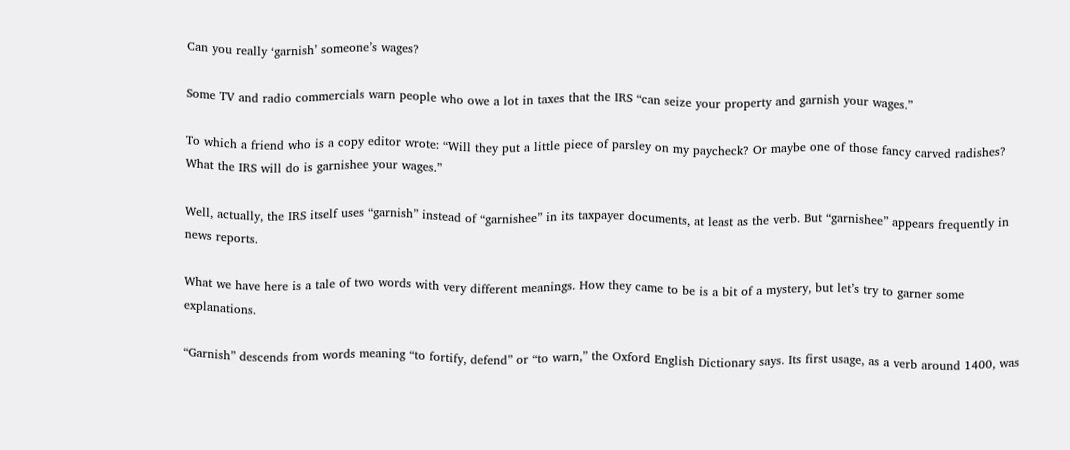Can you really ‘garnish’ someone’s wages?

Some TV and radio commercials warn people who owe a lot in taxes that the IRS “can seize your property and garnish your wages.”

To which a friend who is a copy editor wrote: “Will they put a little piece of parsley on my paycheck? Or maybe one of those fancy carved radishes? What the IRS will do is garnishee your wages.”

Well, actually, the IRS itself uses “garnish” instead of “garnishee” in its taxpayer documents, at least as the verb. But “garnishee” appears frequently in news reports.

What we have here is a tale of two words with very different meanings. How they came to be is a bit of a mystery, but let’s try to garner some explanations.

“Garnish” descends from words meaning “to fortify, defend” or “to warn,” the Oxford English Dictionary says. Its first usage, as a verb around 1400, was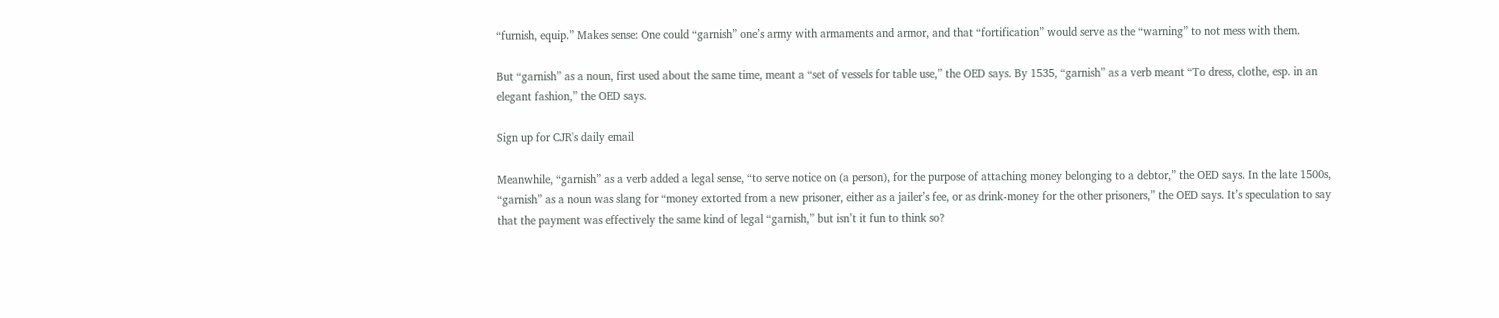“furnish, equip.” Makes sense: One could “garnish” one’s army with armaments and armor, and that “fortification” would serve as the “warning” to not mess with them.

But “garnish” as a noun, first used about the same time, meant a “set of vessels for table use,” the OED says. By 1535, “garnish” as a verb meant “To dress, clothe, esp. in an elegant fashion,” the OED says.

Sign up for CJR's daily email

Meanwhile, “garnish” as a verb added a legal sense, “to serve notice on (a person), for the purpose of attaching money belonging to a debtor,” the OED says. In the late 1500s, “garnish” as a noun was slang for “money extorted from a new prisoner, either as a jailer’s fee, or as drink-money for the other prisoners,” the OED says. It’s speculation to say that the payment was effectively the same kind of legal “garnish,” but isn’t it fun to think so?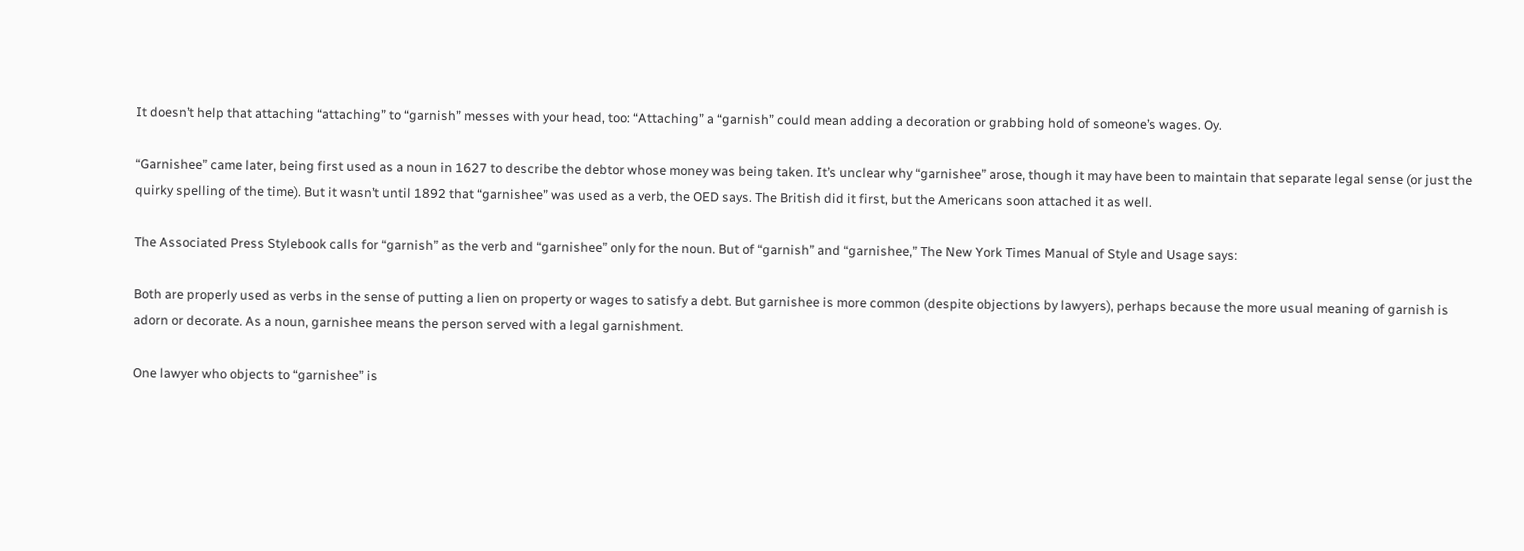It doesn’t help that attaching “attaching” to “garnish” messes with your head, too: “Attaching” a “garnish” could mean adding a decoration or grabbing hold of someone’s wages. Oy.

“Garnishee” came later, being first used as a noun in 1627 to describe the debtor whose money was being taken. It’s unclear why “garnishee” arose, though it may have been to maintain that separate legal sense (or just the quirky spelling of the time). But it wasn’t until 1892 that “garnishee” was used as a verb, the OED says. The British did it first, but the Americans soon attached it as well.

The Associated Press Stylebook calls for “garnish” as the verb and “garnishee” only for the noun. But of “garnish” and “garnishee,” The New York Times Manual of Style and Usage says:

Both are properly used as verbs in the sense of putting a lien on property or wages to satisfy a debt. But garnishee is more common (despite objections by lawyers), perhaps because the more usual meaning of garnish is adorn or decorate. As a noun, garnishee means the person served with a legal garnishment.

One lawyer who objects to “garnishee” is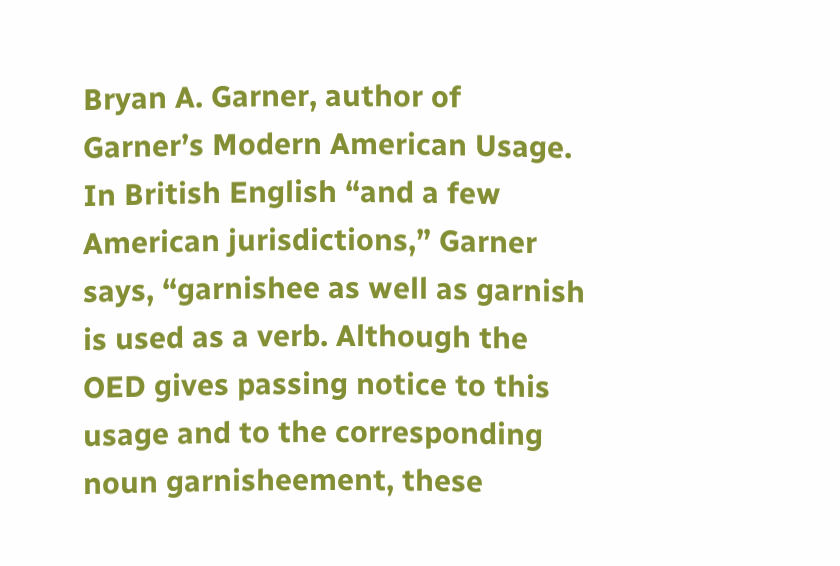Bryan A. Garner, author of Garner’s Modern American Usage. In British English “and a few American jurisdictions,” Garner says, “garnishee as well as garnish is used as a verb. Although the OED gives passing notice to this usage and to the corresponding noun garnisheement, these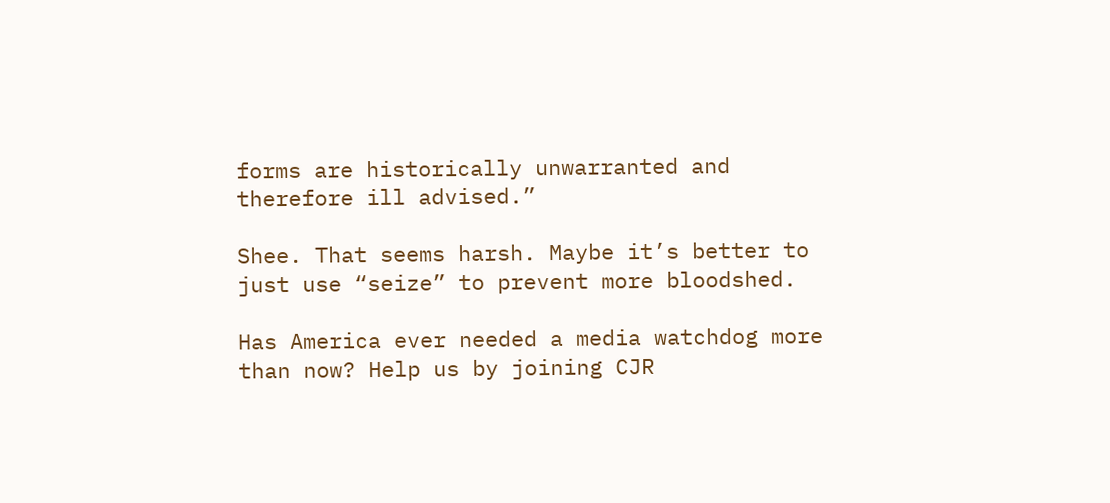forms are historically unwarranted and therefore ill advised.”

Shee. That seems harsh. Maybe it’s better to just use “seize” to prevent more bloodshed.

Has America ever needed a media watchdog more than now? Help us by joining CJR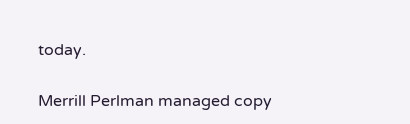today.

Merrill Perlman managed copy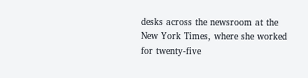desks across the newsroom at the New York Times, where she worked for twenty-five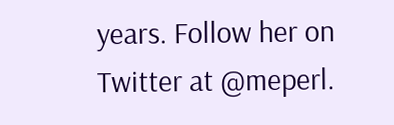years. Follow her on Twitter at @meperl.